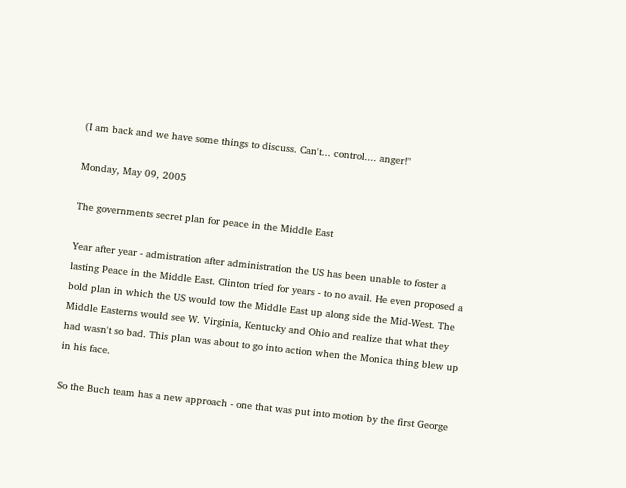(I am back and we have some things to discuss. Can't... control.... anger!"

Monday, May 09, 2005

The governments secret plan for peace in the Middle East

Year after year - admistration after administration the US has been unable to foster a lasting Peace in the Middle East. Clinton tried for years - to no avail. He even proposed a bold plan in which the US would tow the Middle East up along side the Mid-West. The Middle Easterns would see W. Virginia, Kentucky and Ohio and realize that what they had wasn't so bad. This plan was about to go into action when the Monica thing blew up in his face.

So the Buch team has a new approach - one that was put into motion by the first George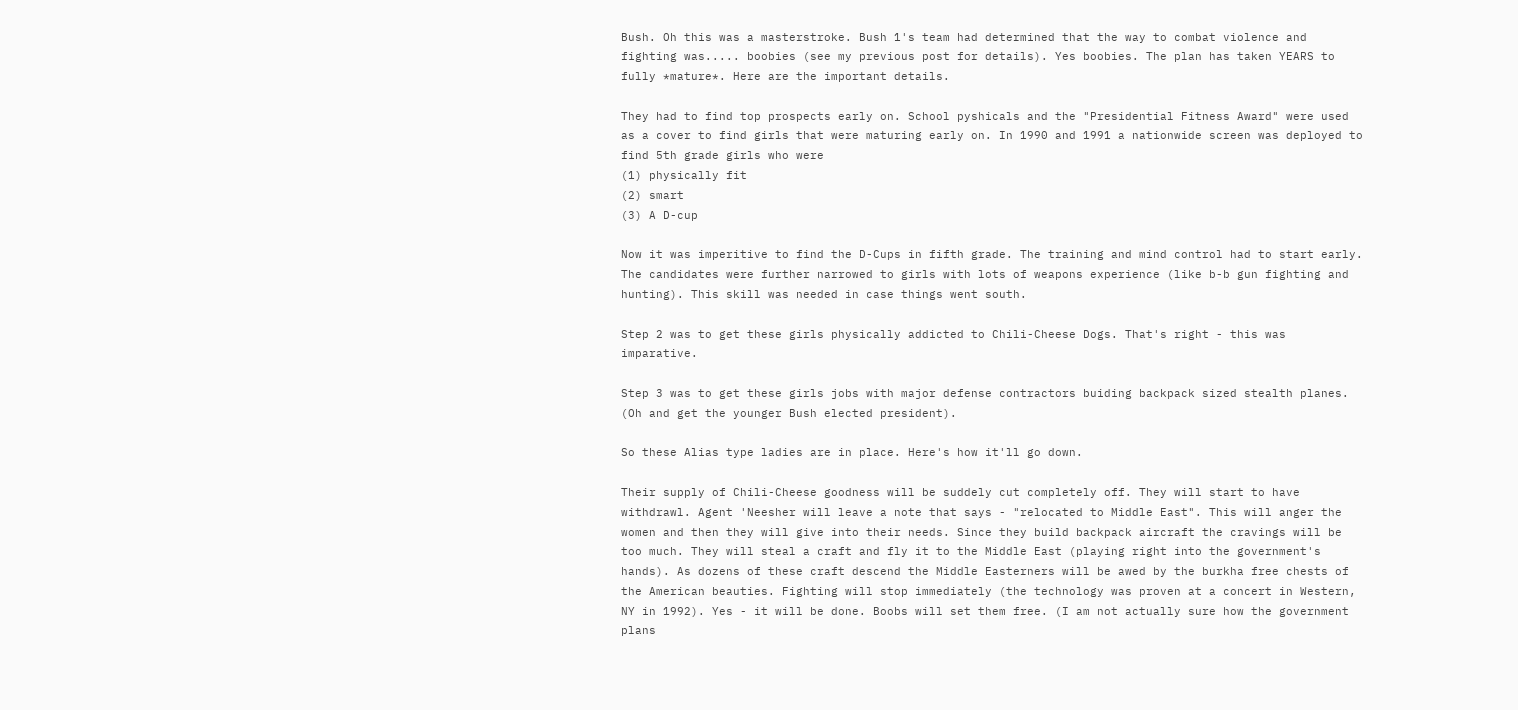Bush. Oh this was a masterstroke. Bush 1's team had determined that the way to combat violence and fighting was..... boobies (see my previous post for details). Yes boobies. The plan has taken YEARS to fully *mature*. Here are the important details.

They had to find top prospects early on. School pyshicals and the "Presidential Fitness Award" were used as a cover to find girls that were maturing early on. In 1990 and 1991 a nationwide screen was deployed to find 5th grade girls who were
(1) physically fit
(2) smart
(3) A D-cup

Now it was imperitive to find the D-Cups in fifth grade. The training and mind control had to start early. The candidates were further narrowed to girls with lots of weapons experience (like b-b gun fighting and hunting). This skill was needed in case things went south.

Step 2 was to get these girls physically addicted to Chili-Cheese Dogs. That's right - this was imparative.

Step 3 was to get these girls jobs with major defense contractors buiding backpack sized stealth planes. (Oh and get the younger Bush elected president).

So these Alias type ladies are in place. Here's how it'll go down.

Their supply of Chili-Cheese goodness will be suddely cut completely off. They will start to have withdrawl. Agent 'Neesher will leave a note that says - "relocated to Middle East". This will anger the women and then they will give into their needs. Since they build backpack aircraft the cravings will be too much. They will steal a craft and fly it to the Middle East (playing right into the government's hands). As dozens of these craft descend the Middle Easterners will be awed by the burkha free chests of the American beauties. Fighting will stop immediately (the technology was proven at a concert in Western, NY in 1992). Yes - it will be done. Boobs will set them free. (I am not actually sure how the government plans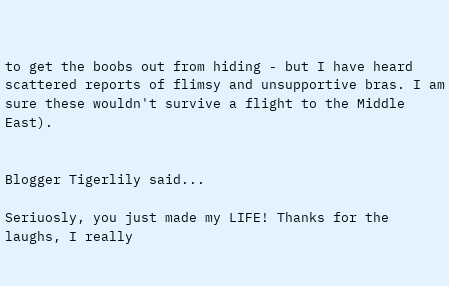to get the boobs out from hiding - but I have heard scattered reports of flimsy and unsupportive bras. I am sure these wouldn't survive a flight to the Middle East).


Blogger Tigerlily said...

Seriuosly, you just made my LIFE! Thanks for the laughs, I really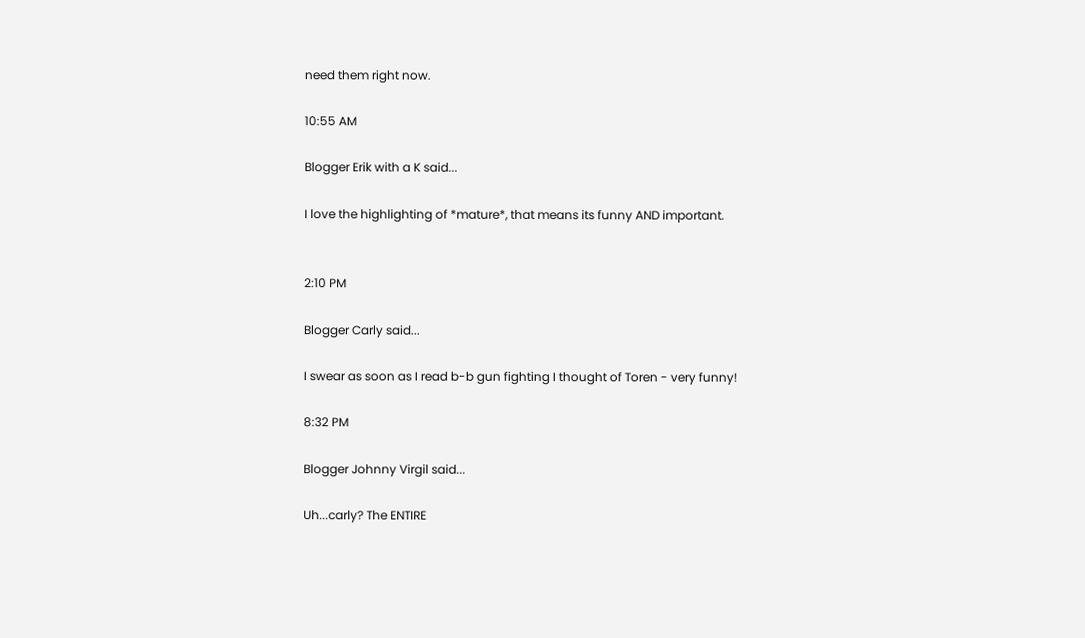need them right now.

10:55 AM

Blogger Erik with a K said...

I love the highlighting of *mature*, that means its funny AND important.


2:10 PM

Blogger Carly said...

I swear as soon as I read b-b gun fighting I thought of Toren - very funny!

8:32 PM

Blogger Johnny Virgil said...

Uh...carly? The ENTIRE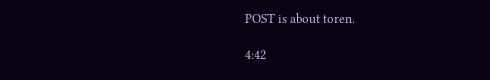POST is about toren.

4:42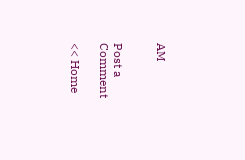AM


Post a Comment

<< Home